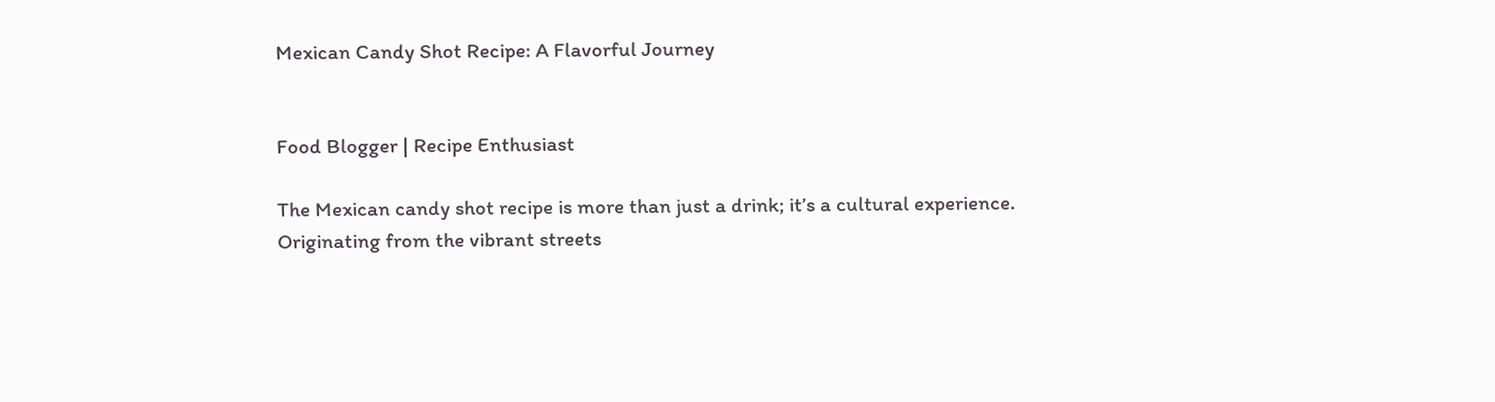Mexican Candy Shot Recipe: A Flavorful Journey


Food Blogger | Recipe Enthusiast

The Mexican candy shot recipe is more than just a drink; it’s a cultural experience. Originating from the vibrant streets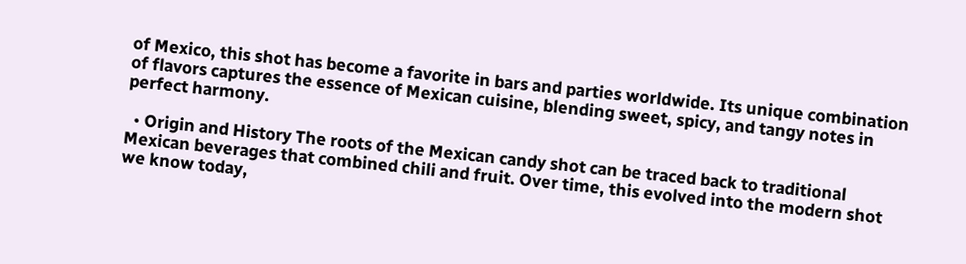of Mexico, this shot has become a favorite in bars and parties worldwide. Its unique combination of flavors captures the essence of Mexican cuisine, blending sweet, spicy, and tangy notes in perfect harmony.

  • Origin and History The roots of the Mexican candy shot can be traced back to traditional Mexican beverages that combined chili and fruit. Over time, this evolved into the modern shot we know today,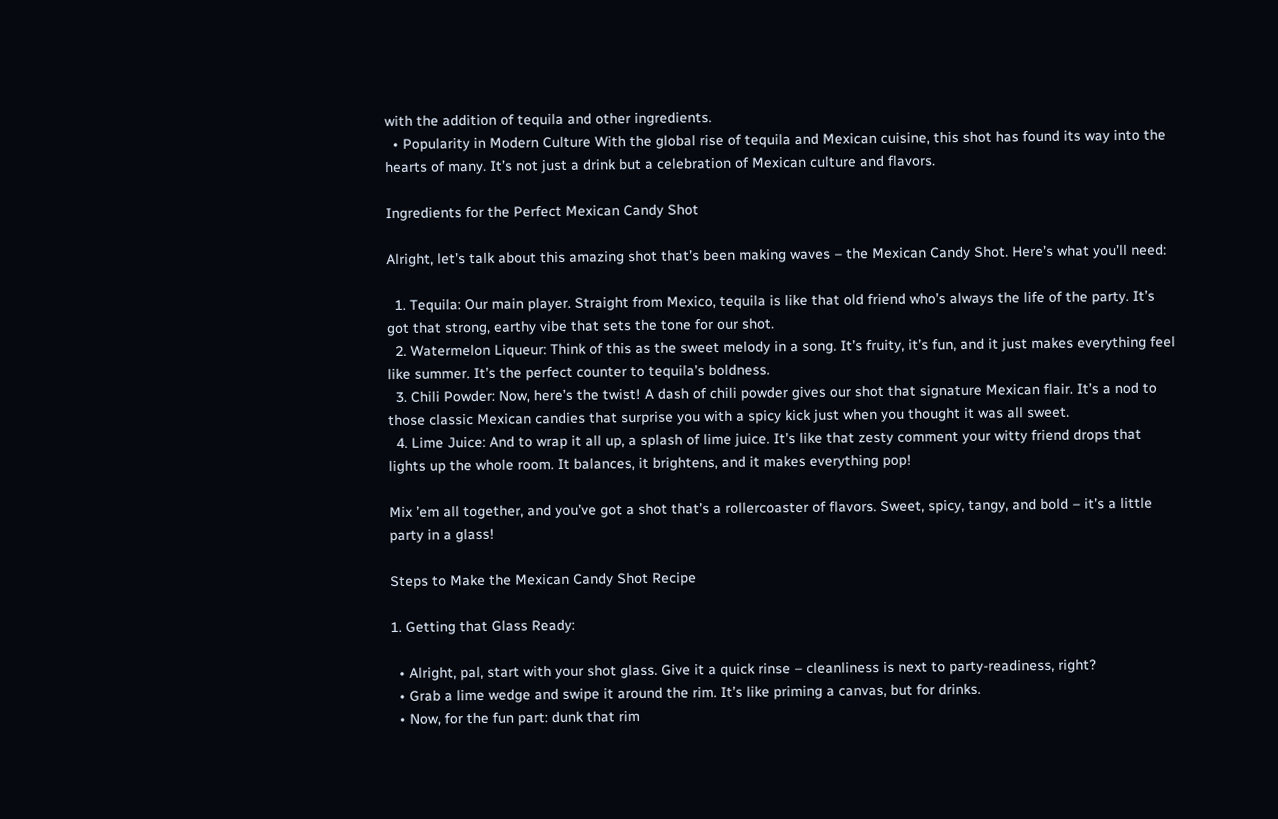with the addition of tequila and other ingredients.
  • Popularity in Modern Culture With the global rise of tequila and Mexican cuisine, this shot has found its way into the hearts of many. It’s not just a drink but a celebration of Mexican culture and flavors.

Ingredients for the Perfect Mexican Candy Shot

Alright, let’s talk about this amazing shot that’s been making waves – the Mexican Candy Shot. Here’s what you’ll need:

  1. Tequila: Our main player. Straight from Mexico, tequila is like that old friend who’s always the life of the party. It’s got that strong, earthy vibe that sets the tone for our shot.
  2. Watermelon Liqueur: Think of this as the sweet melody in a song. It’s fruity, it’s fun, and it just makes everything feel like summer. It’s the perfect counter to tequila’s boldness.
  3. Chili Powder: Now, here’s the twist! A dash of chili powder gives our shot that signature Mexican flair. It’s a nod to those classic Mexican candies that surprise you with a spicy kick just when you thought it was all sweet.
  4. Lime Juice: And to wrap it all up, a splash of lime juice. It’s like that zesty comment your witty friend drops that lights up the whole room. It balances, it brightens, and it makes everything pop!

Mix ’em all together, and you’ve got a shot that’s a rollercoaster of flavors. Sweet, spicy, tangy, and bold – it’s a little party in a glass!

Steps to Make the Mexican Candy Shot Recipe

1. Getting that Glass Ready:

  • Alright, pal, start with your shot glass. Give it a quick rinse – cleanliness is next to party-readiness, right?
  • Grab a lime wedge and swipe it around the rim. It’s like priming a canvas, but for drinks.
  • Now, for the fun part: dunk that rim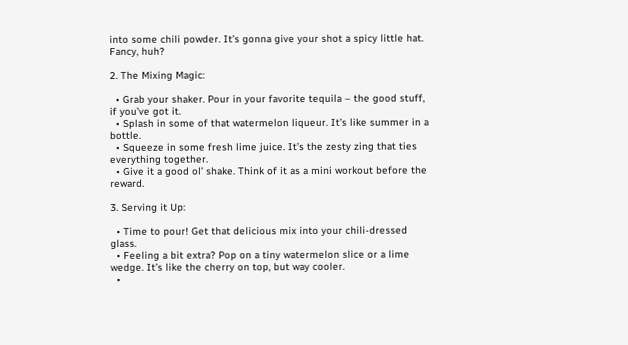into some chili powder. It’s gonna give your shot a spicy little hat. Fancy, huh?

2. The Mixing Magic:

  • Grab your shaker. Pour in your favorite tequila – the good stuff, if you’ve got it.
  • Splash in some of that watermelon liqueur. It’s like summer in a bottle.
  • Squeeze in some fresh lime juice. It’s the zesty zing that ties everything together.
  • Give it a good ol’ shake. Think of it as a mini workout before the reward.

3. Serving it Up:

  • Time to pour! Get that delicious mix into your chili-dressed glass.
  • Feeling a bit extra? Pop on a tiny watermelon slice or a lime wedge. It’s like the cherry on top, but way cooler.
  •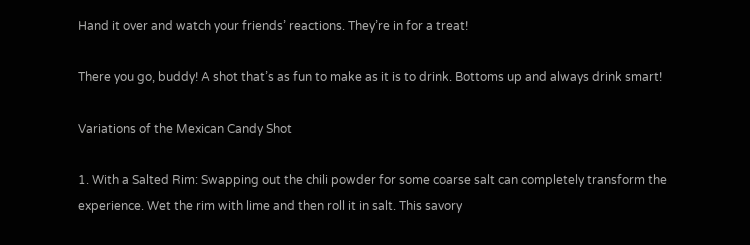Hand it over and watch your friends’ reactions. They’re in for a treat!

There you go, buddy! A shot that’s as fun to make as it is to drink. Bottoms up and always drink smart!

Variations of the Mexican Candy Shot

1. With a Salted Rim: Swapping out the chili powder for some coarse salt can completely transform the experience. Wet the rim with lime and then roll it in salt. This savory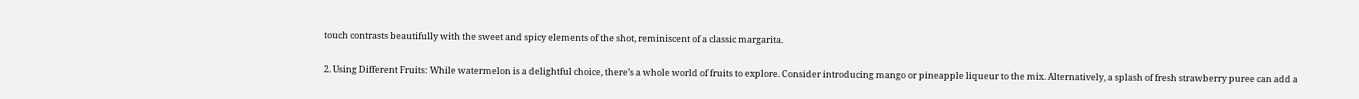touch contrasts beautifully with the sweet and spicy elements of the shot, reminiscent of a classic margarita.

2. Using Different Fruits: While watermelon is a delightful choice, there’s a whole world of fruits to explore. Consider introducing mango or pineapple liqueur to the mix. Alternatively, a splash of fresh strawberry puree can add a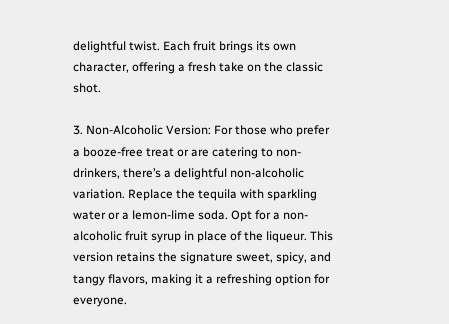delightful twist. Each fruit brings its own character, offering a fresh take on the classic shot.

3. Non-Alcoholic Version: For those who prefer a booze-free treat or are catering to non-drinkers, there’s a delightful non-alcoholic variation. Replace the tequila with sparkling water or a lemon-lime soda. Opt for a non-alcoholic fruit syrup in place of the liqueur. This version retains the signature sweet, spicy, and tangy flavors, making it a refreshing option for everyone.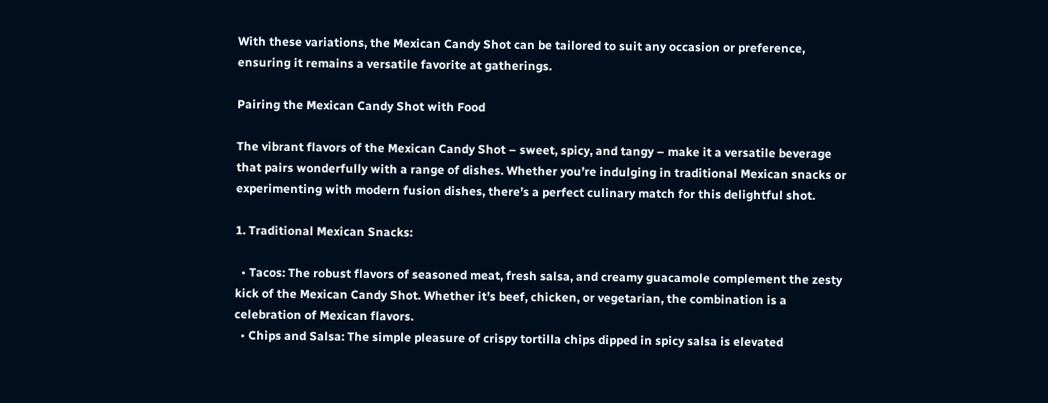With these variations, the Mexican Candy Shot can be tailored to suit any occasion or preference, ensuring it remains a versatile favorite at gatherings.

Pairing the Mexican Candy Shot with Food

The vibrant flavors of the Mexican Candy Shot – sweet, spicy, and tangy – make it a versatile beverage that pairs wonderfully with a range of dishes. Whether you’re indulging in traditional Mexican snacks or experimenting with modern fusion dishes, there’s a perfect culinary match for this delightful shot.

1. Traditional Mexican Snacks:

  • Tacos: The robust flavors of seasoned meat, fresh salsa, and creamy guacamole complement the zesty kick of the Mexican Candy Shot. Whether it’s beef, chicken, or vegetarian, the combination is a celebration of Mexican flavors.
  • Chips and Salsa: The simple pleasure of crispy tortilla chips dipped in spicy salsa is elevated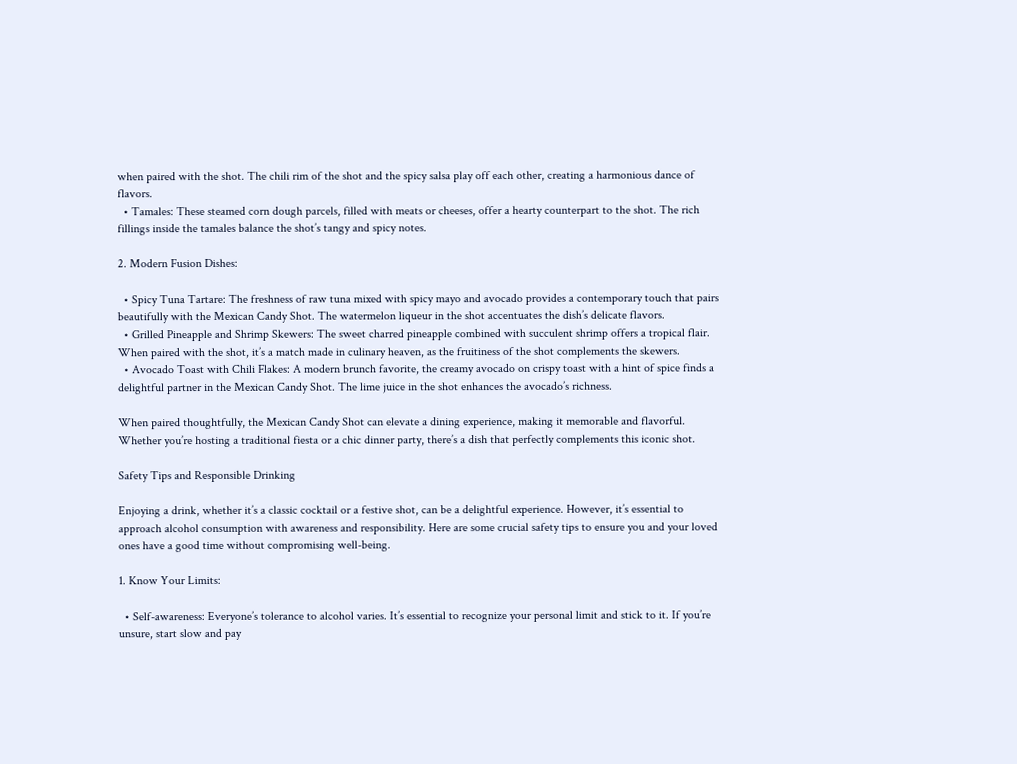when paired with the shot. The chili rim of the shot and the spicy salsa play off each other, creating a harmonious dance of flavors.
  • Tamales: These steamed corn dough parcels, filled with meats or cheeses, offer a hearty counterpart to the shot. The rich fillings inside the tamales balance the shot’s tangy and spicy notes.

2. Modern Fusion Dishes:

  • Spicy Tuna Tartare: The freshness of raw tuna mixed with spicy mayo and avocado provides a contemporary touch that pairs beautifully with the Mexican Candy Shot. The watermelon liqueur in the shot accentuates the dish’s delicate flavors.
  • Grilled Pineapple and Shrimp Skewers: The sweet charred pineapple combined with succulent shrimp offers a tropical flair. When paired with the shot, it’s a match made in culinary heaven, as the fruitiness of the shot complements the skewers.
  • Avocado Toast with Chili Flakes: A modern brunch favorite, the creamy avocado on crispy toast with a hint of spice finds a delightful partner in the Mexican Candy Shot. The lime juice in the shot enhances the avocado’s richness.

When paired thoughtfully, the Mexican Candy Shot can elevate a dining experience, making it memorable and flavorful. Whether you’re hosting a traditional fiesta or a chic dinner party, there’s a dish that perfectly complements this iconic shot.

Safety Tips and Responsible Drinking

Enjoying a drink, whether it’s a classic cocktail or a festive shot, can be a delightful experience. However, it’s essential to approach alcohol consumption with awareness and responsibility. Here are some crucial safety tips to ensure you and your loved ones have a good time without compromising well-being.

1. Know Your Limits:

  • Self-awareness: Everyone’s tolerance to alcohol varies. It’s essential to recognize your personal limit and stick to it. If you’re unsure, start slow and pay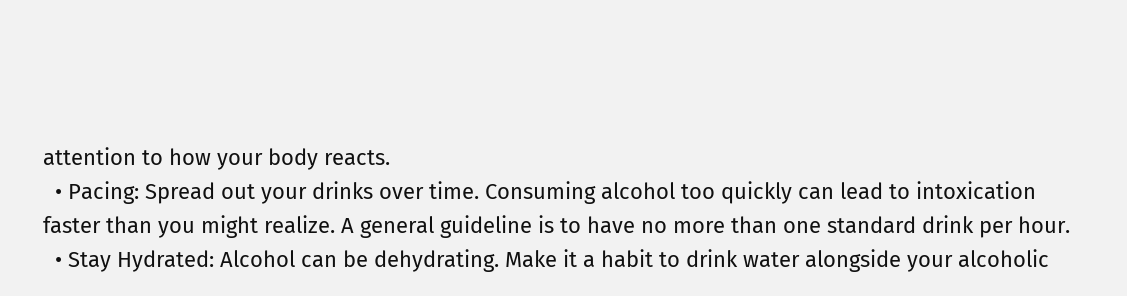attention to how your body reacts.
  • Pacing: Spread out your drinks over time. Consuming alcohol too quickly can lead to intoxication faster than you might realize. A general guideline is to have no more than one standard drink per hour.
  • Stay Hydrated: Alcohol can be dehydrating. Make it a habit to drink water alongside your alcoholic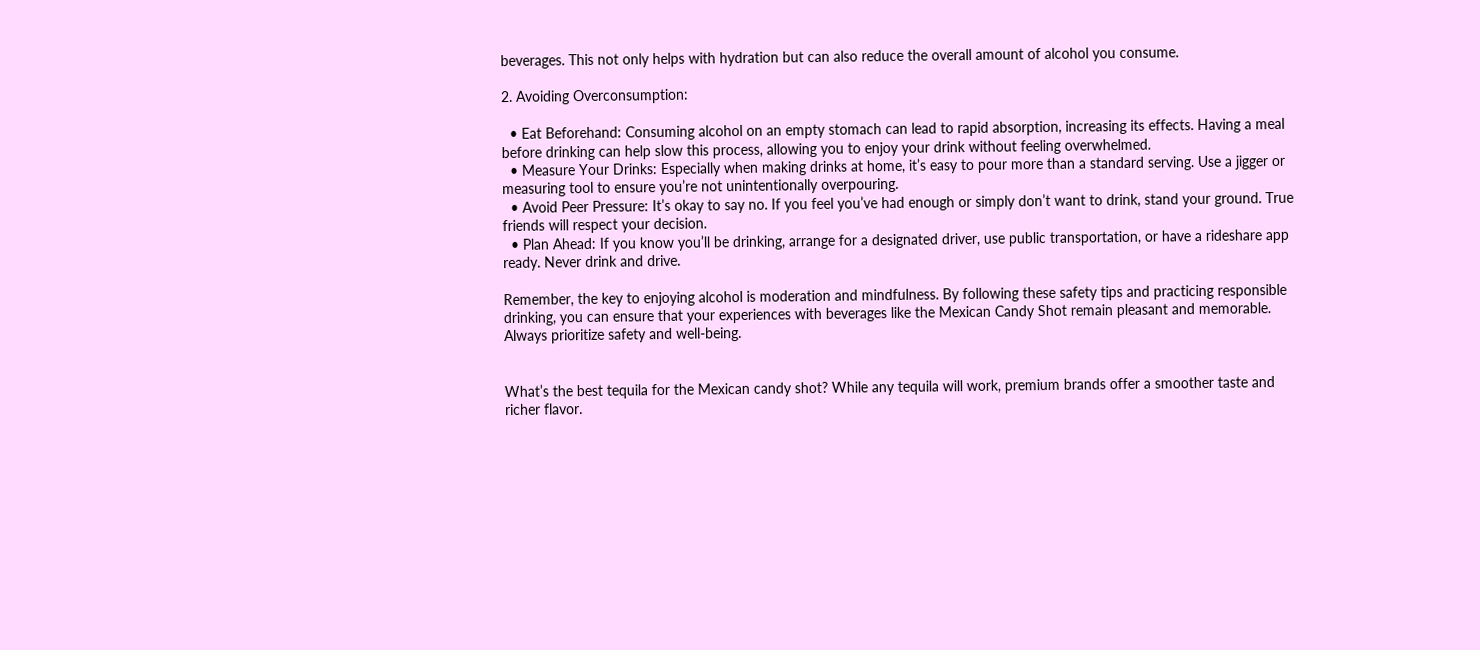beverages. This not only helps with hydration but can also reduce the overall amount of alcohol you consume.

2. Avoiding Overconsumption:

  • Eat Beforehand: Consuming alcohol on an empty stomach can lead to rapid absorption, increasing its effects. Having a meal before drinking can help slow this process, allowing you to enjoy your drink without feeling overwhelmed.
  • Measure Your Drinks: Especially when making drinks at home, it’s easy to pour more than a standard serving. Use a jigger or measuring tool to ensure you’re not unintentionally overpouring.
  • Avoid Peer Pressure: It’s okay to say no. If you feel you’ve had enough or simply don’t want to drink, stand your ground. True friends will respect your decision.
  • Plan Ahead: If you know you’ll be drinking, arrange for a designated driver, use public transportation, or have a rideshare app ready. Never drink and drive.

Remember, the key to enjoying alcohol is moderation and mindfulness. By following these safety tips and practicing responsible drinking, you can ensure that your experiences with beverages like the Mexican Candy Shot remain pleasant and memorable. Always prioritize safety and well-being.


What’s the best tequila for the Mexican candy shot? While any tequila will work, premium brands offer a smoother taste and richer flavor.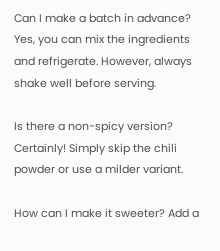Can I make a batch in advance? Yes, you can mix the ingredients and refrigerate. However, always shake well before serving.

Is there a non-spicy version? Certainly! Simply skip the chili powder or use a milder variant.

How can I make it sweeter? Add a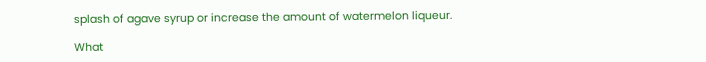splash of agave syrup or increase the amount of watermelon liqueur.

What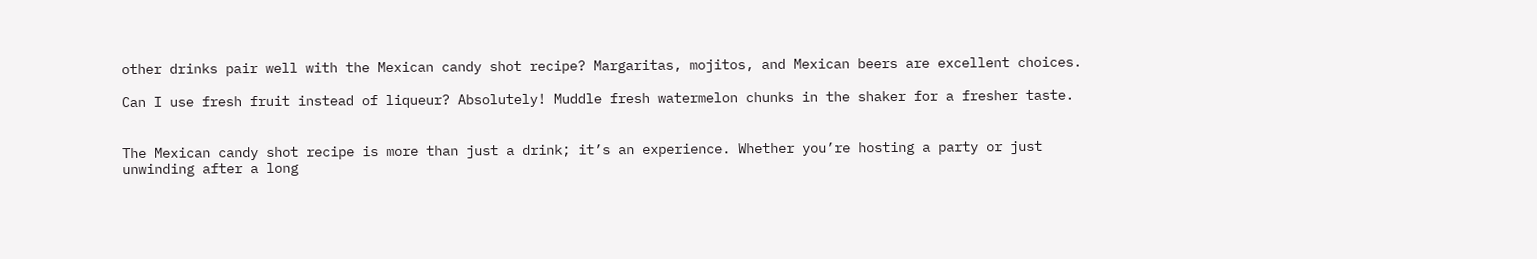other drinks pair well with the Mexican candy shot recipe? Margaritas, mojitos, and Mexican beers are excellent choices.

Can I use fresh fruit instead of liqueur? Absolutely! Muddle fresh watermelon chunks in the shaker for a fresher taste.


The Mexican candy shot recipe is more than just a drink; it’s an experience. Whether you’re hosting a party or just unwinding after a long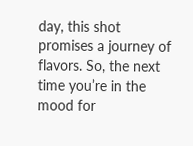day, this shot promises a journey of flavors. So, the next time you’re in the mood for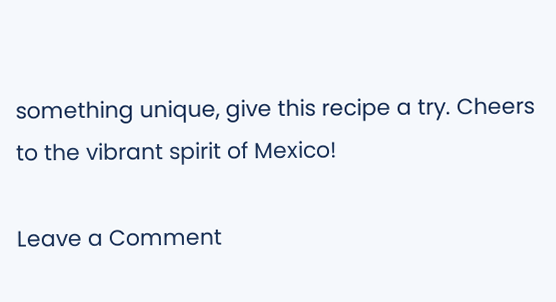something unique, give this recipe a try. Cheers to the vibrant spirit of Mexico!

Leave a Comment